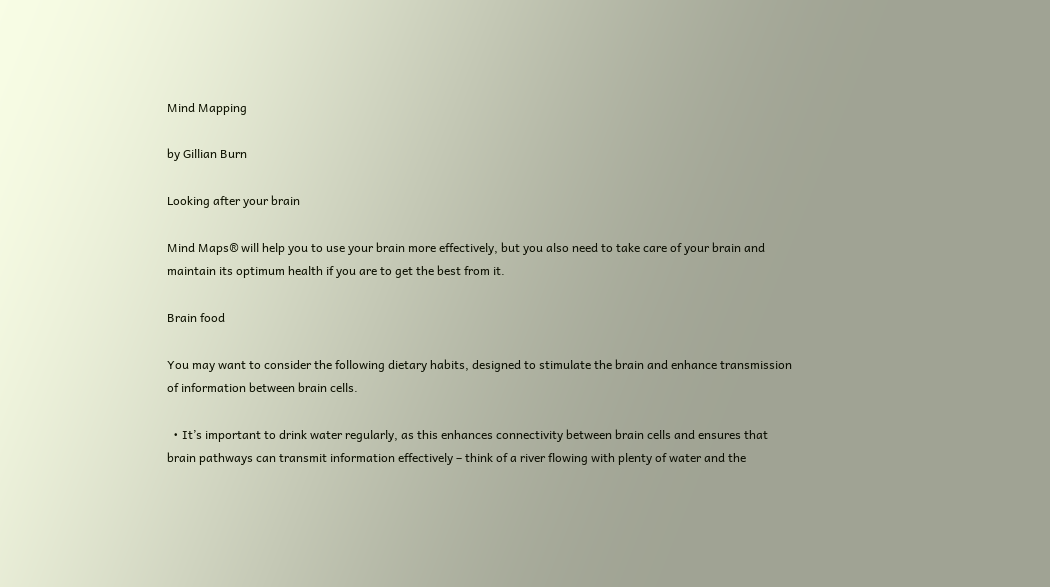Mind Mapping

by Gillian Burn

Looking after your brain

Mind Maps® will help you to use your brain more effectively, but you also need to take care of your brain and maintain its optimum health if you are to get the best from it.

Brain food

You may want to consider the following dietary habits, designed to stimulate the brain and enhance transmission of information between brain cells.

  • It’s important to drink water regularly, as this enhances connectivity between brain cells and ensures that brain pathways can transmit information effectively – think of a river flowing with plenty of water and the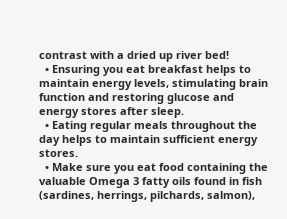contrast with a dried up river bed!
  • Ensuring you eat breakfast helps to maintain energy levels, stimulating brain function and restoring glucose and energy stores after sleep.
  • Eating regular meals throughout the day helps to maintain sufficient energy stores.
  • Make sure you eat food containing the valuable Omega 3 fatty oils found in fish (sardines, herrings, pilchards, salmon),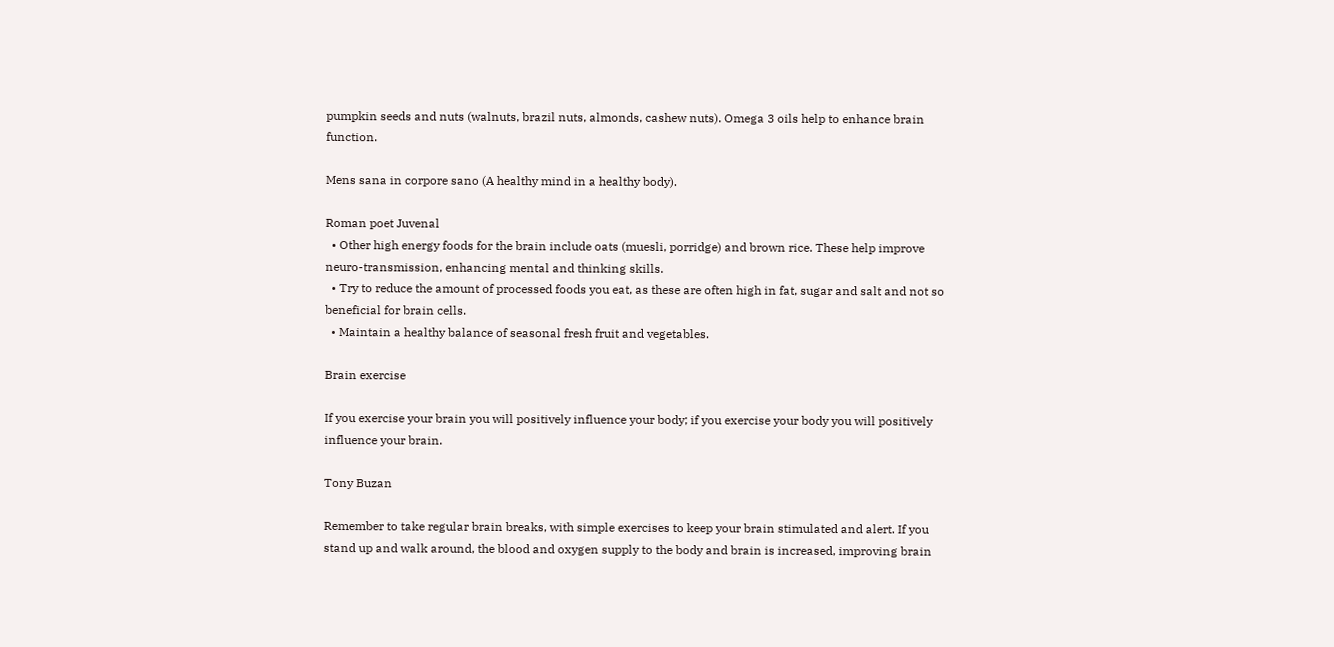pumpkin seeds and nuts (walnuts, brazil nuts, almonds, cashew nuts). Omega 3 oils help to enhance brain function.

Mens sana in corpore sano (A healthy mind in a healthy body).

Roman poet Juvenal
  • Other high energy foods for the brain include oats (muesli, porridge) and brown rice. These help improve neuro-transmission, enhancing mental and thinking skills.
  • Try to reduce the amount of processed foods you eat, as these are often high in fat, sugar and salt and not so beneficial for brain cells.
  • Maintain a healthy balance of seasonal fresh fruit and vegetables.

Brain exercise

If you exercise your brain you will positively influence your body; if you exercise your body you will positively influence your brain.

Tony Buzan

Remember to take regular brain breaks, with simple exercises to keep your brain stimulated and alert. If you stand up and walk around, the blood and oxygen supply to the body and brain is increased, improving brain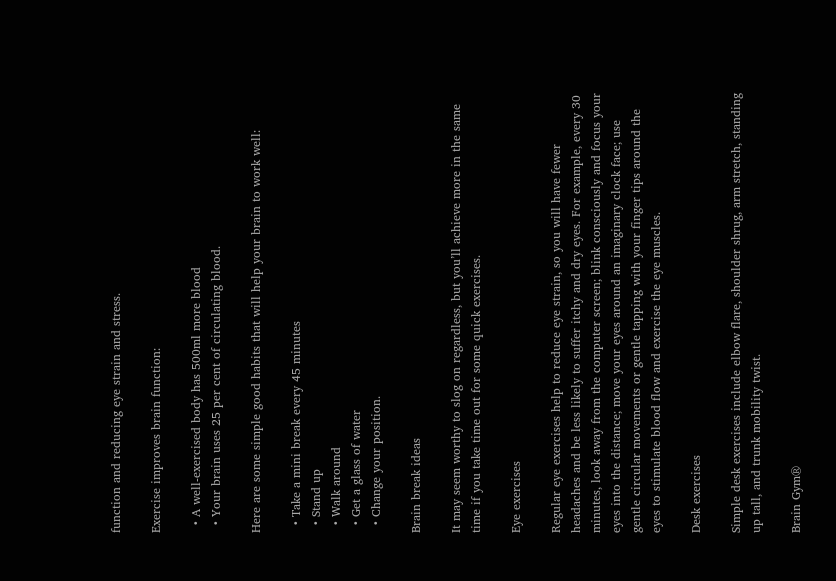function and reducing eye strain and stress.

Exercise improves brain function:

  • A well-exercised body has 500ml more blood
  • Your brain uses 25 per cent of circulating blood.

Here are some simple good habits that will help your brain to work well:

  • Take a mini break every 45 minutes
  • Stand up
  • Walk around
  • Get a glass of water
  • Change your position.

Brain break ideas

It may seem worthy to slog on regardless, but you’ll achieve more in the same time if you take time out for some quick exercises.

Eye exercises

Regular eye exercises help to reduce eye strain, so you will have fewer headaches and be less likely to suffer itchy and dry eyes. For example, every 30 minutes, look away from the computer screen; blink consciously and focus your eyes into the distance; move your eyes around an imaginary clock face; use gentle circular movements or gentle tapping with your finger tips around the eyes to stimulate blood flow and exercise the eye muscles.

Desk exercises

Simple desk exercises include elbow flare, shoulder shrug, arm stretch, standing up tall, and trunk mobility twist.

Brain Gym®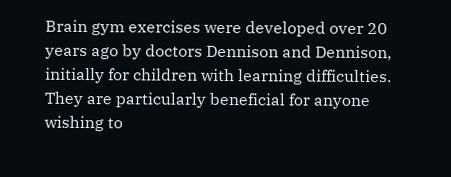Brain gym exercises were developed over 20 years ago by doctors Dennison and Dennison, initially for children with learning difficulties. They are particularly beneficial for anyone wishing to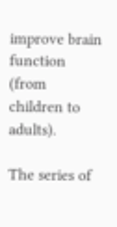improve brain function (from children to adults).

The series of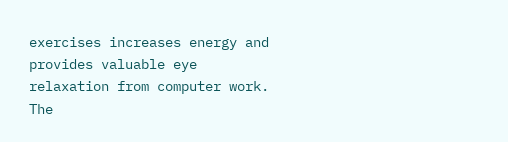exercises increases energy and provides valuable eye relaxation from computer work. The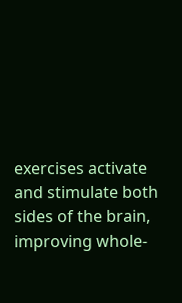exercises activate and stimulate both sides of the brain, improving whole-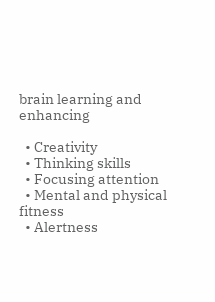brain learning and enhancing

  • Creativity
  • Thinking skills
  • Focusing attention
  • Mental and physical fitness
  • Alertness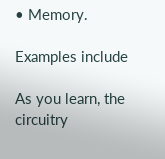• Memory.

Examples include

As you learn, the circuitry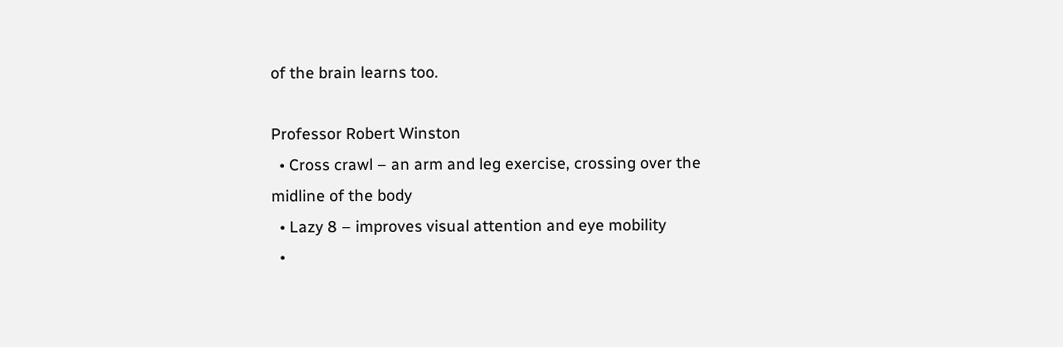of the brain learns too.

Professor Robert Winston
  • Cross crawl – an arm and leg exercise, crossing over the midline of the body
  • Lazy 8 – improves visual attention and eye mobility
  •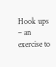Hook ups – an exercise to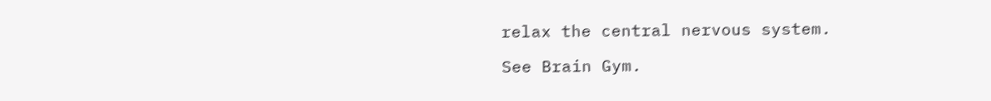relax the central nervous system.

See Brain Gym.